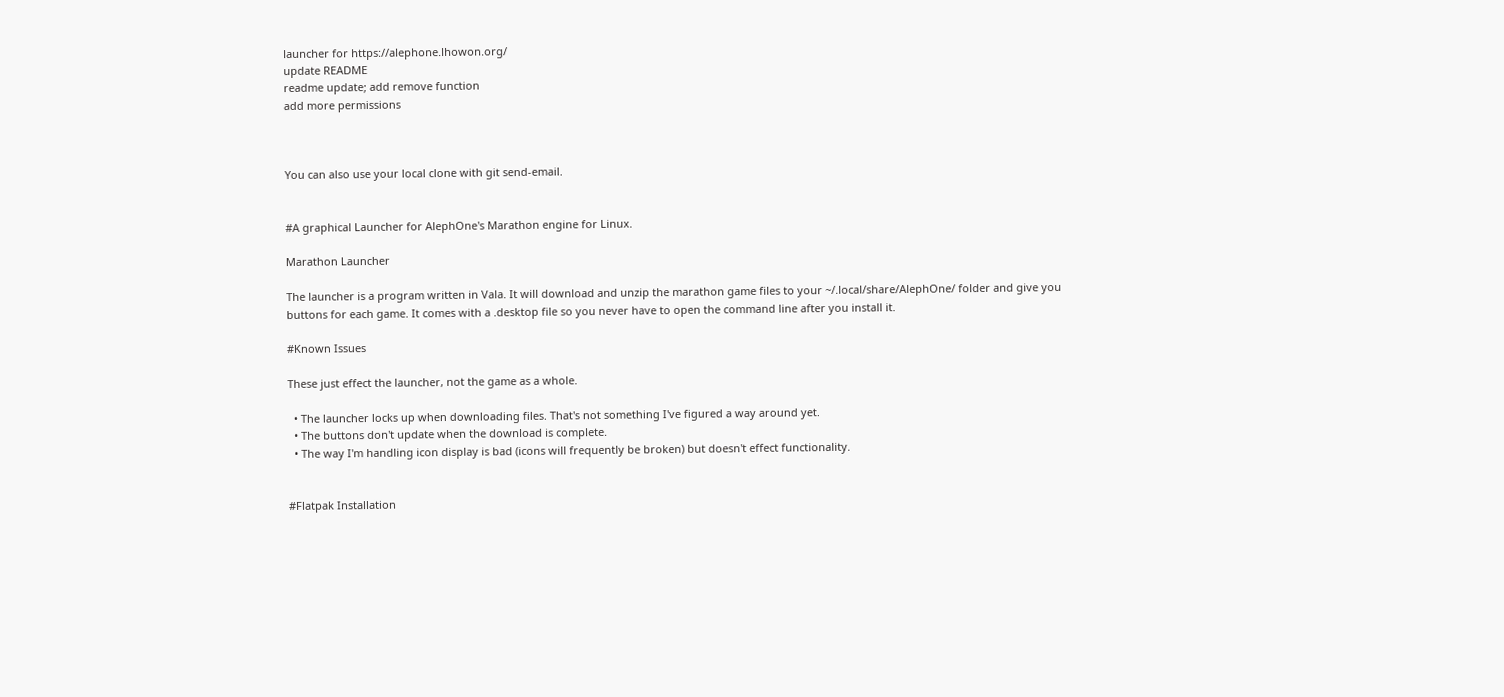launcher for https://alephone.lhowon.org/
update README
readme update; add remove function
add more permissions



You can also use your local clone with git send-email.


#A graphical Launcher for AlephOne's Marathon engine for Linux.

Marathon Launcher

The launcher is a program written in Vala. It will download and unzip the marathon game files to your ~/.local/share/AlephOne/ folder and give you buttons for each game. It comes with a .desktop file so you never have to open the command line after you install it.

#Known Issues

These just effect the launcher, not the game as a whole.

  • The launcher locks up when downloading files. That's not something I've figured a way around yet.
  • The buttons don't update when the download is complete.
  • The way I'm handling icon display is bad (icons will frequently be broken) but doesn't effect functionality.


#Flatpak Installation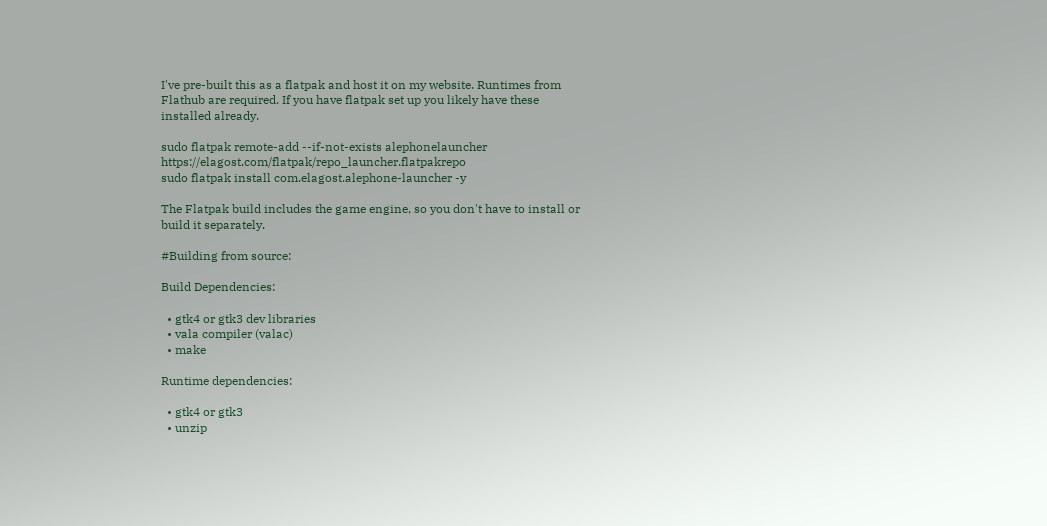I've pre-built this as a flatpak and host it on my website. Runtimes from Flathub are required. If you have flatpak set up you likely have these installed already.

sudo flatpak remote-add --if-not-exists alephonelauncher https://elagost.com/flatpak/repo_launcher.flatpakrepo
sudo flatpak install com.elagost.alephone-launcher -y

The Flatpak build includes the game engine, so you don't have to install or build it separately.

#Building from source:

Build Dependencies:

  • gtk4 or gtk3 dev libraries
  • vala compiler (valac)
  • make

Runtime dependencies:

  • gtk4 or gtk3
  • unzip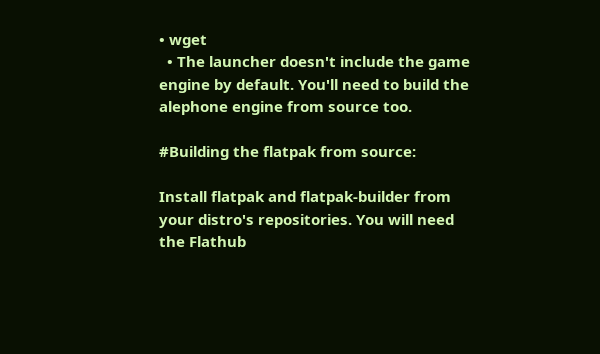• wget
  • The launcher doesn't include the game engine by default. You'll need to build the alephone engine from source too.

#Building the flatpak from source:

Install flatpak and flatpak-builder from your distro's repositories. You will need the Flathub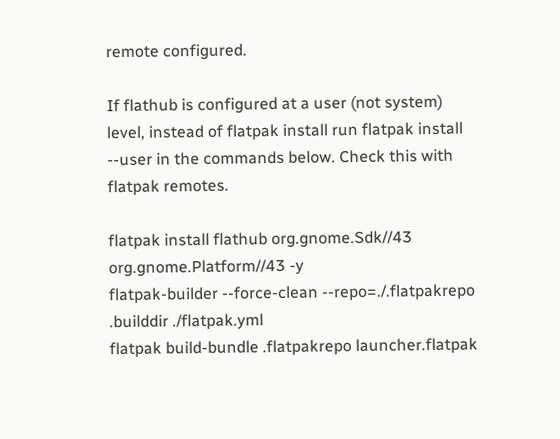remote configured.

If flathub is configured at a user (not system) level, instead of flatpak install run flatpak install --user in the commands below. Check this with flatpak remotes.

flatpak install flathub org.gnome.Sdk//43 org.gnome.Platform//43 -y
flatpak-builder --force-clean --repo=./.flatpakrepo .builddir ./flatpak.yml
flatpak build-bundle .flatpakrepo launcher.flatpak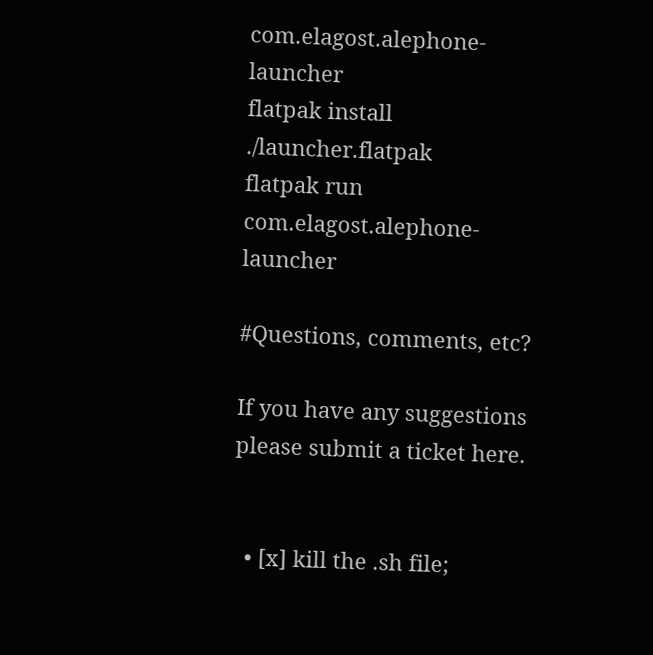com.elagost.alephone-launcher
flatpak install ./launcher.flatpak
flatpak run com.elagost.alephone-launcher

#Questions, comments, etc?

If you have any suggestions please submit a ticket here.


  • [x] kill the .sh file;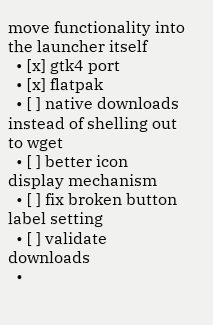move functionality into the launcher itself
  • [x] gtk4 port
  • [x] flatpak
  • [ ] native downloads instead of shelling out to wget
  • [ ] better icon display mechanism
  • [ ] fix broken button label setting
  • [ ] validate downloads
  •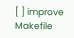[ ] improve Makefile